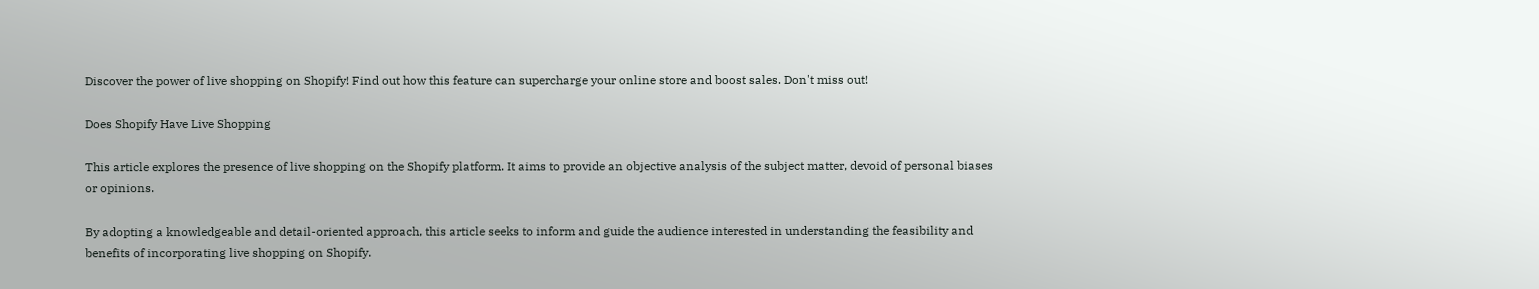Discover the power of live shopping on Shopify! Find out how this feature can supercharge your online store and boost sales. Don't miss out!

Does Shopify Have Live Shopping

This article explores the presence of live shopping on the Shopify platform. It aims to provide an objective analysis of the subject matter, devoid of personal biases or opinions.

By adopting a knowledgeable and detail-oriented approach, this article seeks to inform and guide the audience interested in understanding the feasibility and benefits of incorporating live shopping on Shopify.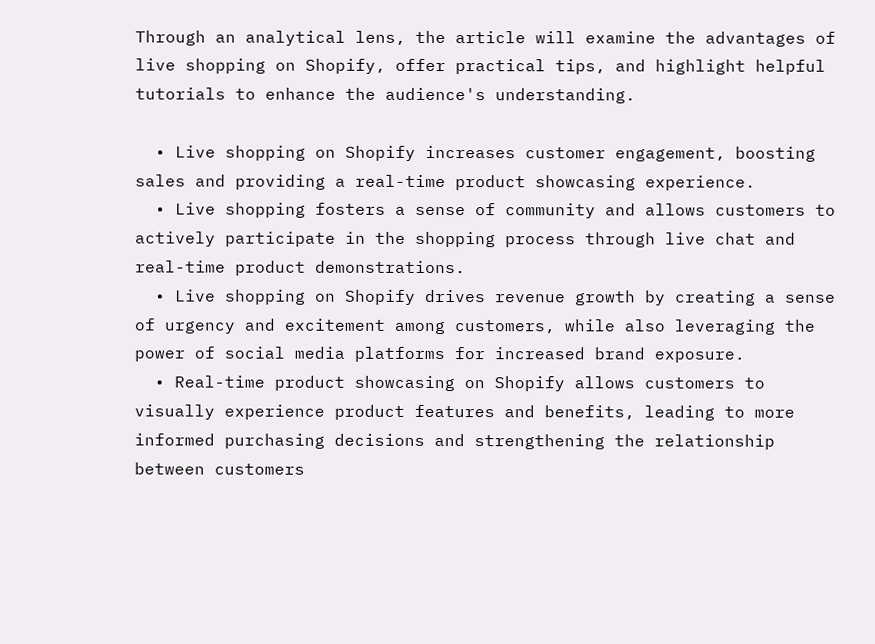Through an analytical lens, the article will examine the advantages of live shopping on Shopify, offer practical tips, and highlight helpful tutorials to enhance the audience's understanding.

  • Live shopping on Shopify increases customer engagement, boosting sales and providing a real-time product showcasing experience.
  • Live shopping fosters a sense of community and allows customers to actively participate in the shopping process through live chat and real-time product demonstrations.
  • Live shopping on Shopify drives revenue growth by creating a sense of urgency and excitement among customers, while also leveraging the power of social media platforms for increased brand exposure.
  • Real-time product showcasing on Shopify allows customers to visually experience product features and benefits, leading to more informed purchasing decisions and strengthening the relationship between customers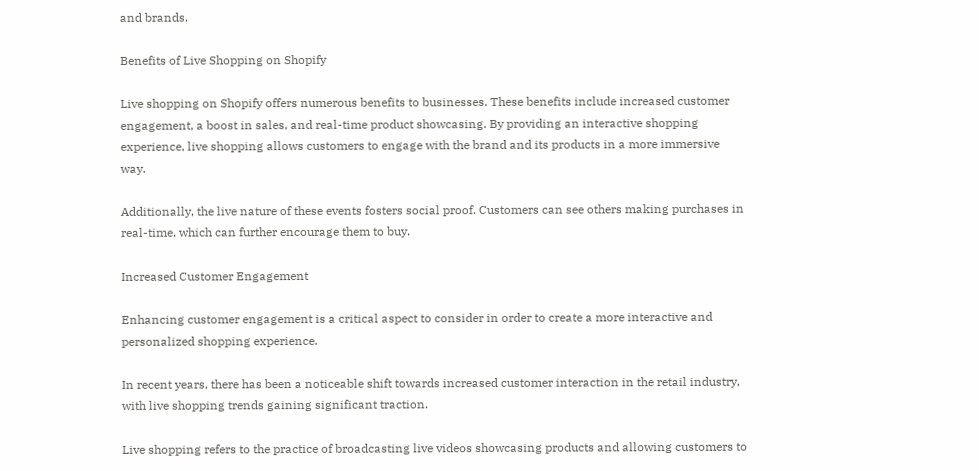and brands.

Benefits of Live Shopping on Shopify

Live shopping on Shopify offers numerous benefits to businesses. These benefits include increased customer engagement, a boost in sales, and real-time product showcasing. By providing an interactive shopping experience, live shopping allows customers to engage with the brand and its products in a more immersive way.

Additionally, the live nature of these events fosters social proof. Customers can see others making purchases in real-time, which can further encourage them to buy.

Increased Customer Engagement

Enhancing customer engagement is a critical aspect to consider in order to create a more interactive and personalized shopping experience.

In recent years, there has been a noticeable shift towards increased customer interaction in the retail industry, with live shopping trends gaining significant traction.

Live shopping refers to the practice of broadcasting live videos showcasing products and allowing customers to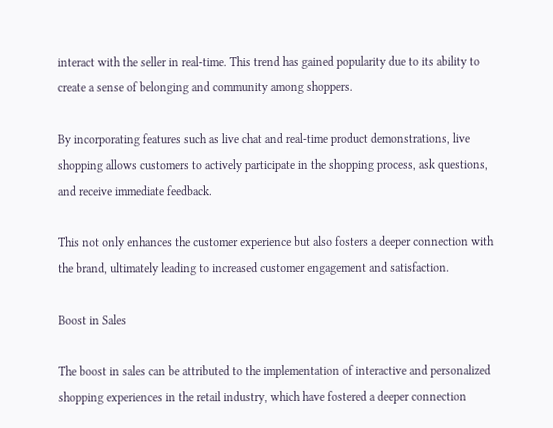interact with the seller in real-time. This trend has gained popularity due to its ability to create a sense of belonging and community among shoppers.

By incorporating features such as live chat and real-time product demonstrations, live shopping allows customers to actively participate in the shopping process, ask questions, and receive immediate feedback.

This not only enhances the customer experience but also fosters a deeper connection with the brand, ultimately leading to increased customer engagement and satisfaction.

Boost in Sales

The boost in sales can be attributed to the implementation of interactive and personalized shopping experiences in the retail industry, which have fostered a deeper connection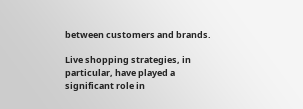between customers and brands.

Live shopping strategies, in particular, have played a significant role in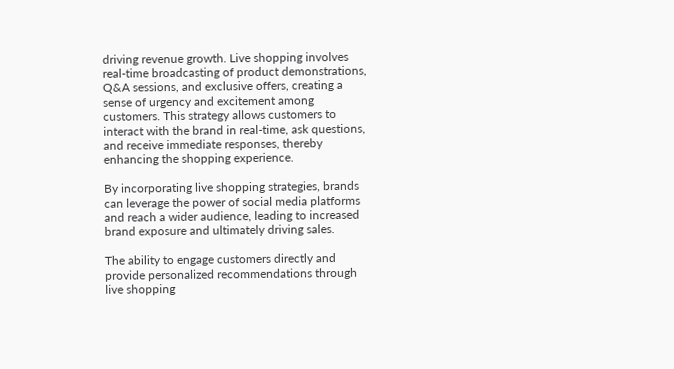driving revenue growth. Live shopping involves real-time broadcasting of product demonstrations, Q&A sessions, and exclusive offers, creating a sense of urgency and excitement among customers. This strategy allows customers to interact with the brand in real-time, ask questions, and receive immediate responses, thereby enhancing the shopping experience.

By incorporating live shopping strategies, brands can leverage the power of social media platforms and reach a wider audience, leading to increased brand exposure and ultimately driving sales.

The ability to engage customers directly and provide personalized recommendations through live shopping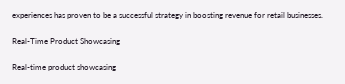experiences has proven to be a successful strategy in boosting revenue for retail businesses.

Real-Time Product Showcasing

Real-time product showcasing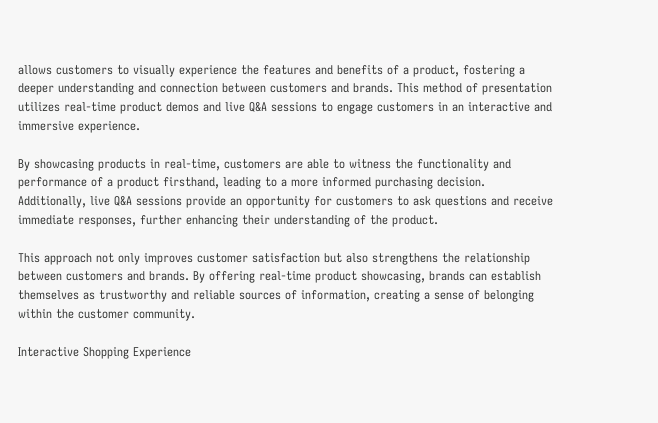allows customers to visually experience the features and benefits of a product, fostering a deeper understanding and connection between customers and brands. This method of presentation utilizes real-time product demos and live Q&A sessions to engage customers in an interactive and immersive experience.

By showcasing products in real-time, customers are able to witness the functionality and performance of a product firsthand, leading to a more informed purchasing decision. Additionally, live Q&A sessions provide an opportunity for customers to ask questions and receive immediate responses, further enhancing their understanding of the product.

This approach not only improves customer satisfaction but also strengthens the relationship between customers and brands. By offering real-time product showcasing, brands can establish themselves as trustworthy and reliable sources of information, creating a sense of belonging within the customer community.

Interactive Shopping Experience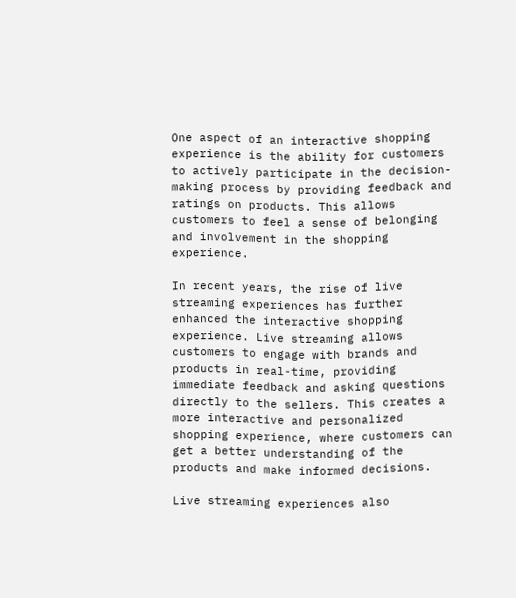One aspect of an interactive shopping experience is the ability for customers to actively participate in the decision-making process by providing feedback and ratings on products. This allows customers to feel a sense of belonging and involvement in the shopping experience.

In recent years, the rise of live streaming experiences has further enhanced the interactive shopping experience. Live streaming allows customers to engage with brands and products in real-time, providing immediate feedback and asking questions directly to the sellers. This creates a more interactive and personalized shopping experience, where customers can get a better understanding of the products and make informed decisions.

Live streaming experiences also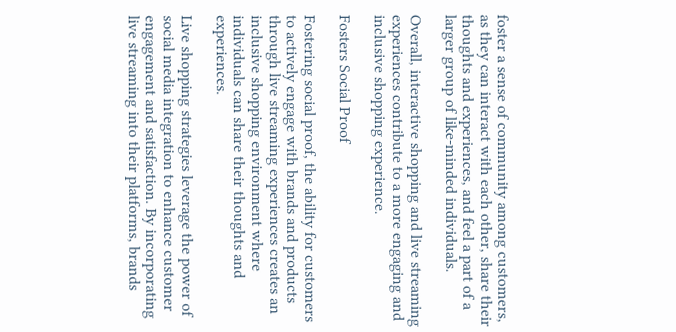foster a sense of community among customers, as they can interact with each other, share their thoughts and experiences, and feel a part of a larger group of like-minded individuals.

Overall, interactive shopping and live streaming experiences contribute to a more engaging and inclusive shopping experience.

Fosters Social Proof

Fostering social proof, the ability for customers to actively engage with brands and products through live streaming experiences creates an inclusive shopping environment where individuals can share their thoughts and experiences.

Live shopping strategies leverage the power of social media integration to enhance customer engagement and satisfaction. By incorporating live streaming into their platforms, brands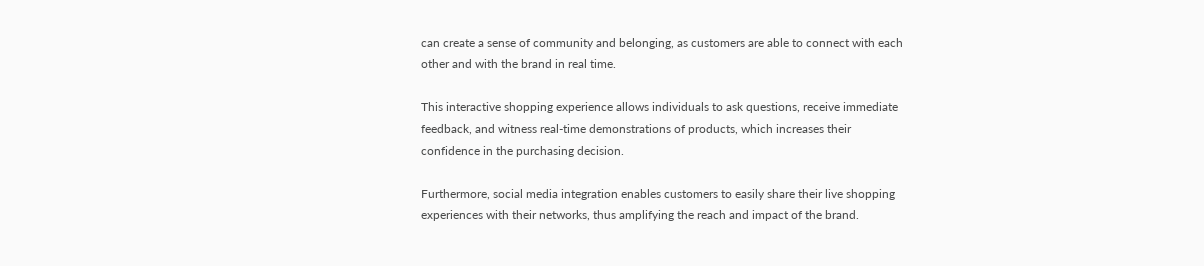can create a sense of community and belonging, as customers are able to connect with each other and with the brand in real time.

This interactive shopping experience allows individuals to ask questions, receive immediate feedback, and witness real-time demonstrations of products, which increases their confidence in the purchasing decision.

Furthermore, social media integration enables customers to easily share their live shopping experiences with their networks, thus amplifying the reach and impact of the brand.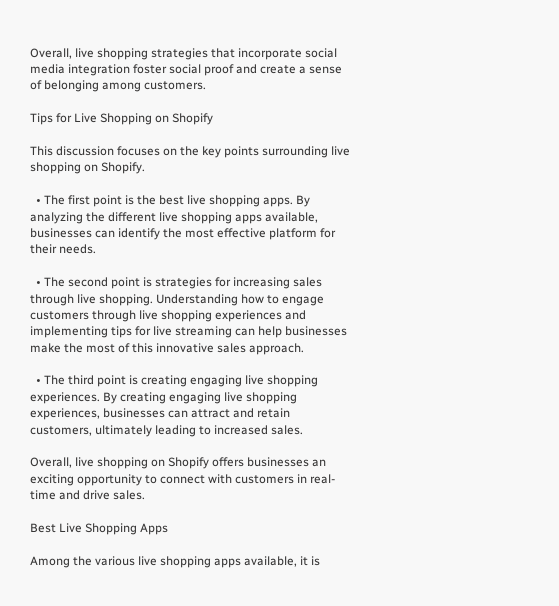Overall, live shopping strategies that incorporate social media integration foster social proof and create a sense of belonging among customers.

Tips for Live Shopping on Shopify

This discussion focuses on the key points surrounding live shopping on Shopify.

  • The first point is the best live shopping apps. By analyzing the different live shopping apps available, businesses can identify the most effective platform for their needs.

  • The second point is strategies for increasing sales through live shopping. Understanding how to engage customers through live shopping experiences and implementing tips for live streaming can help businesses make the most of this innovative sales approach.

  • The third point is creating engaging live shopping experiences. By creating engaging live shopping experiences, businesses can attract and retain customers, ultimately leading to increased sales.

Overall, live shopping on Shopify offers businesses an exciting opportunity to connect with customers in real-time and drive sales.

Best Live Shopping Apps

Among the various live shopping apps available, it is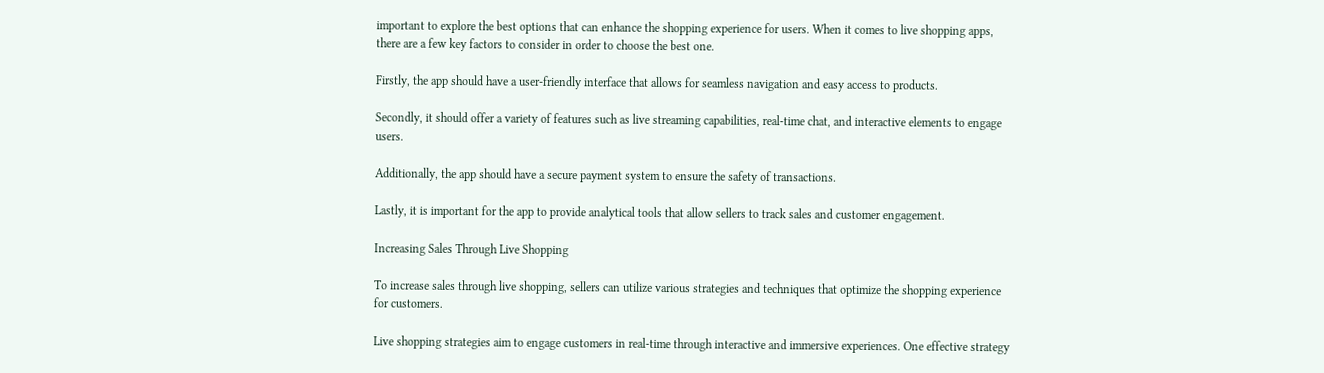important to explore the best options that can enhance the shopping experience for users. When it comes to live shopping apps, there are a few key factors to consider in order to choose the best one.

Firstly, the app should have a user-friendly interface that allows for seamless navigation and easy access to products.

Secondly, it should offer a variety of features such as live streaming capabilities, real-time chat, and interactive elements to engage users.

Additionally, the app should have a secure payment system to ensure the safety of transactions.

Lastly, it is important for the app to provide analytical tools that allow sellers to track sales and customer engagement.

Increasing Sales Through Live Shopping

To increase sales through live shopping, sellers can utilize various strategies and techniques that optimize the shopping experience for customers.

Live shopping strategies aim to engage customers in real-time through interactive and immersive experiences. One effective strategy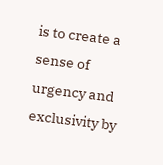is to create a sense of urgency and exclusivity by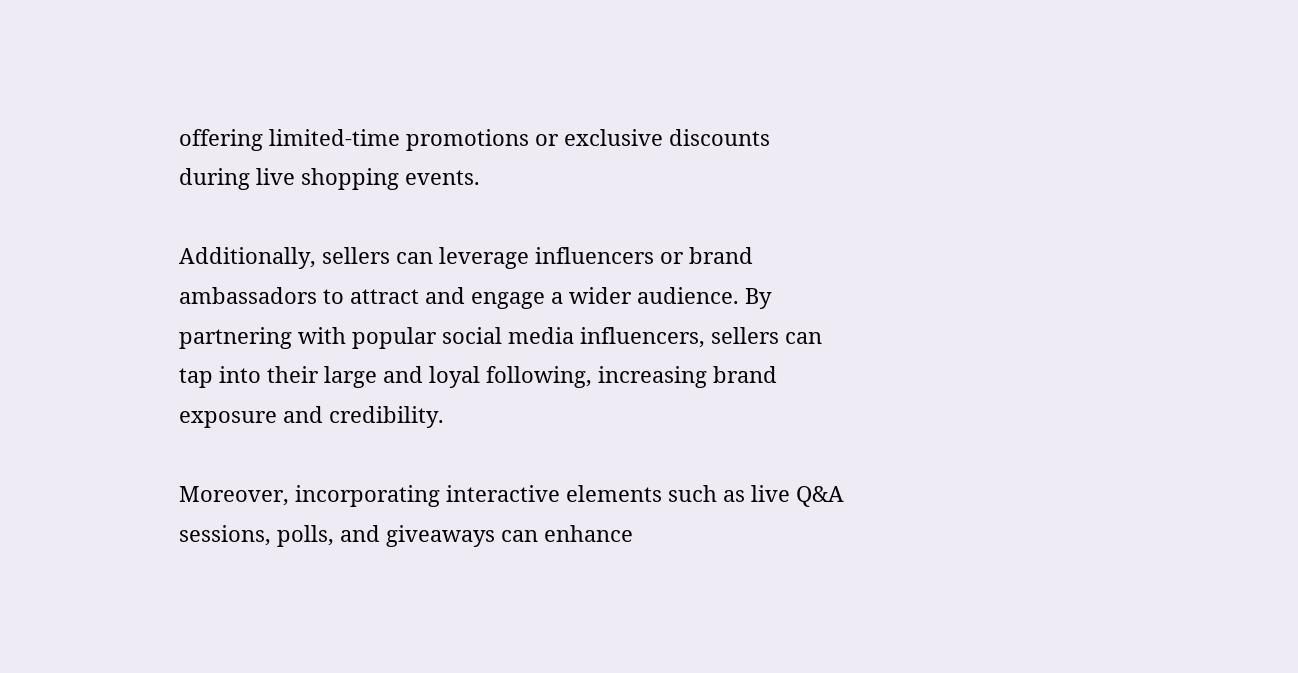offering limited-time promotions or exclusive discounts during live shopping events.

Additionally, sellers can leverage influencers or brand ambassadors to attract and engage a wider audience. By partnering with popular social media influencers, sellers can tap into their large and loyal following, increasing brand exposure and credibility.

Moreover, incorporating interactive elements such as live Q&A sessions, polls, and giveaways can enhance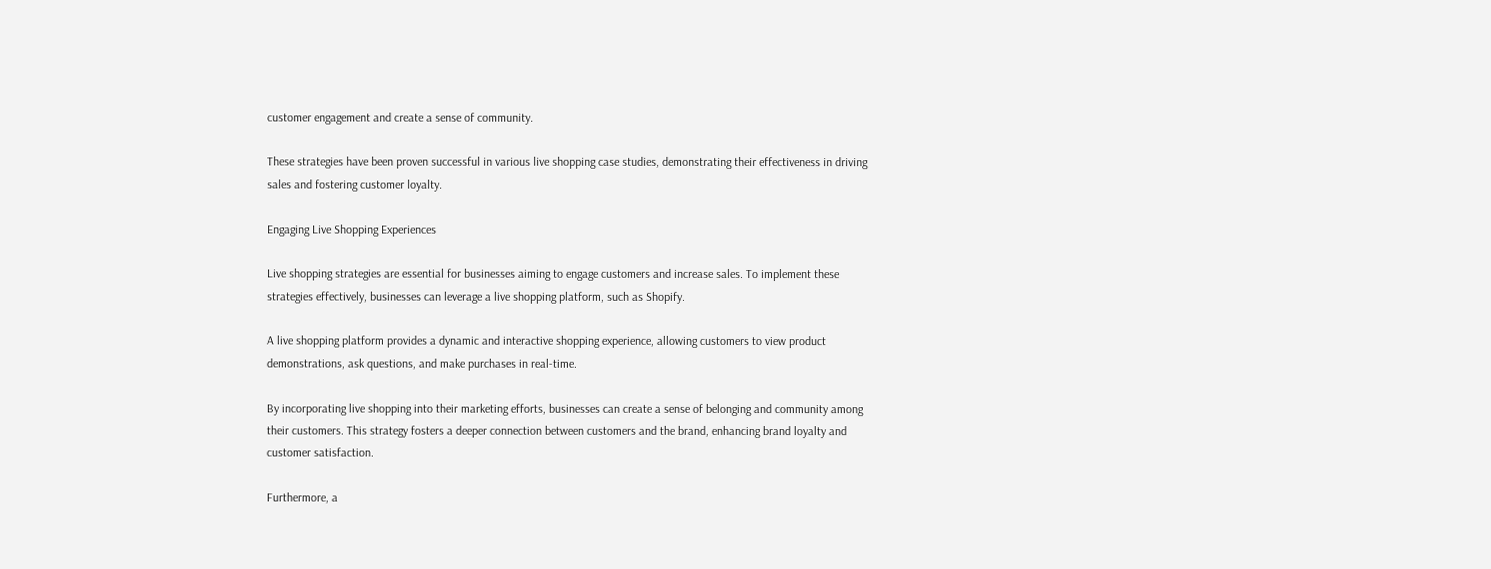customer engagement and create a sense of community.

These strategies have been proven successful in various live shopping case studies, demonstrating their effectiveness in driving sales and fostering customer loyalty.

Engaging Live Shopping Experiences

Live shopping strategies are essential for businesses aiming to engage customers and increase sales. To implement these strategies effectively, businesses can leverage a live shopping platform, such as Shopify.

A live shopping platform provides a dynamic and interactive shopping experience, allowing customers to view product demonstrations, ask questions, and make purchases in real-time.

By incorporating live shopping into their marketing efforts, businesses can create a sense of belonging and community among their customers. This strategy fosters a deeper connection between customers and the brand, enhancing brand loyalty and customer satisfaction.

Furthermore, a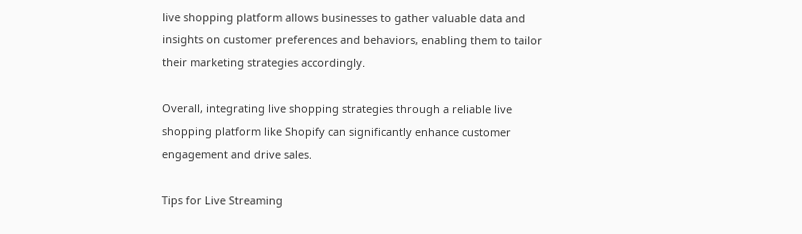live shopping platform allows businesses to gather valuable data and insights on customer preferences and behaviors, enabling them to tailor their marketing strategies accordingly.

Overall, integrating live shopping strategies through a reliable live shopping platform like Shopify can significantly enhance customer engagement and drive sales.

Tips for Live Streaming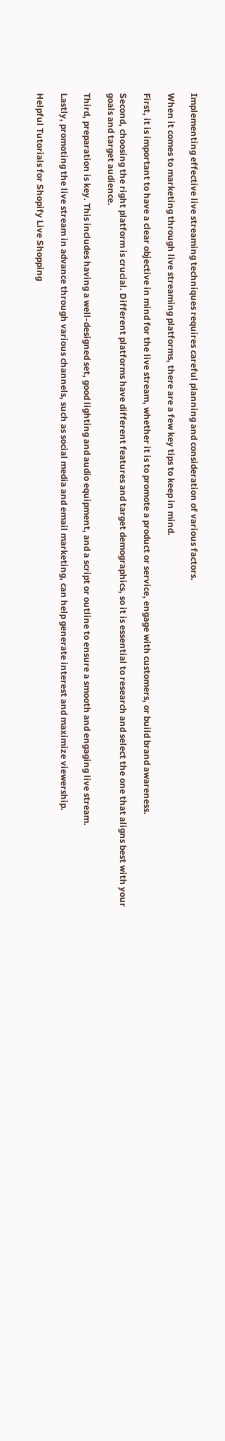Implementing effective live streaming techniques requires careful planning and consideration of various factors.

When it comes to marketing through live streaming platforms, there are a few key tips to keep in mind.

First, it is important to have a clear objective in mind for the live stream, whether it is to promote a product or service, engage with customers, or build brand awareness.

Second, choosing the right platform is crucial. Different platforms have different features and target demographics, so it is essential to research and select the one that aligns best with your goals and target audience.

Third, preparation is key. This includes having a well-designed set, good lighting and audio equipment, and a script or outline to ensure a smooth and engaging live stream.

Lastly, promoting the live stream in advance through various channels, such as social media and email marketing, can help generate interest and maximize viewership.

Helpful Tutorials for Shopify Live Shopping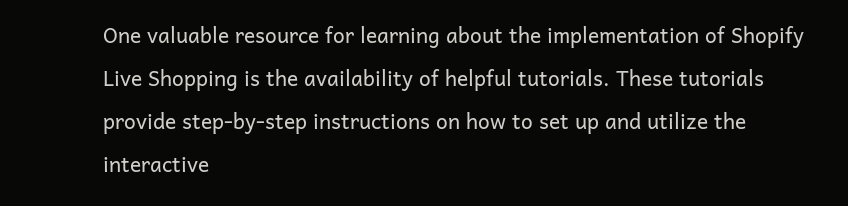One valuable resource for learning about the implementation of Shopify Live Shopping is the availability of helpful tutorials. These tutorials provide step-by-step instructions on how to set up and utilize the interactive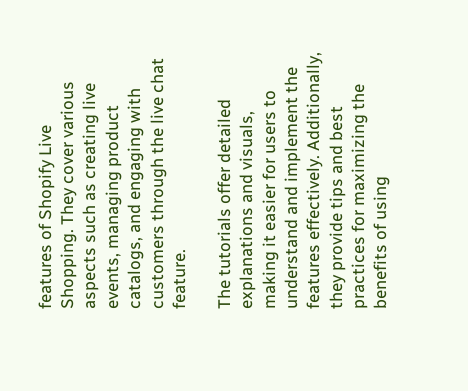features of Shopify Live Shopping. They cover various aspects such as creating live events, managing product catalogs, and engaging with customers through the live chat feature.

The tutorials offer detailed explanations and visuals, making it easier for users to understand and implement the features effectively. Additionally, they provide tips and best practices for maximizing the benefits of using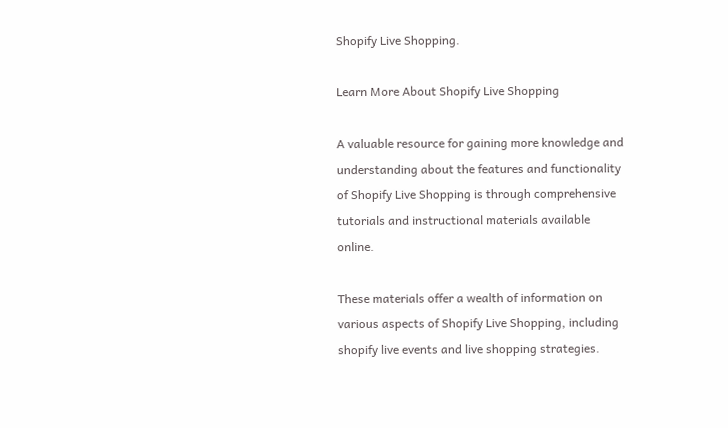Shopify Live Shopping.

Learn More About Shopify Live Shopping

A valuable resource for gaining more knowledge and understanding about the features and functionality of Shopify Live Shopping is through comprehensive tutorials and instructional materials available online.

These materials offer a wealth of information on various aspects of Shopify Live Shopping, including shopify live events and live shopping strategies.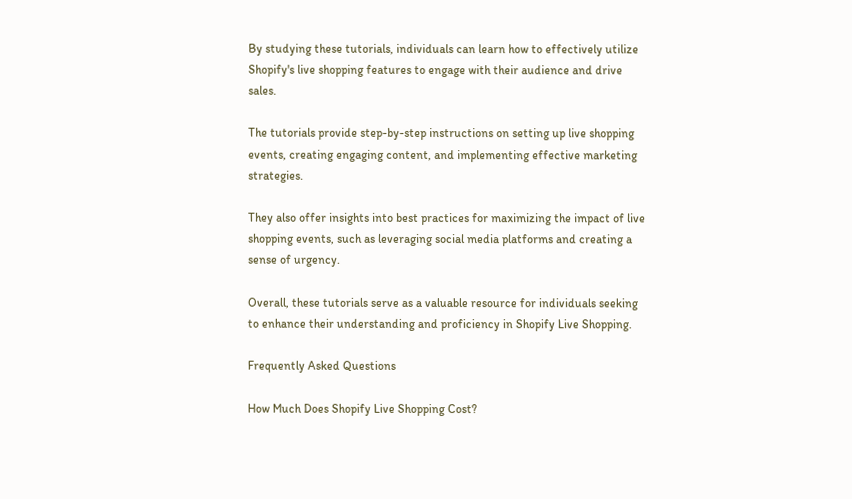By studying these tutorials, individuals can learn how to effectively utilize Shopify's live shopping features to engage with their audience and drive sales.

The tutorials provide step-by-step instructions on setting up live shopping events, creating engaging content, and implementing effective marketing strategies.

They also offer insights into best practices for maximizing the impact of live shopping events, such as leveraging social media platforms and creating a sense of urgency.

Overall, these tutorials serve as a valuable resource for individuals seeking to enhance their understanding and proficiency in Shopify Live Shopping.

Frequently Asked Questions

How Much Does Shopify Live Shopping Cost?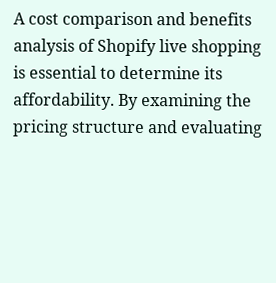A cost comparison and benefits analysis of Shopify live shopping is essential to determine its affordability. By examining the pricing structure and evaluating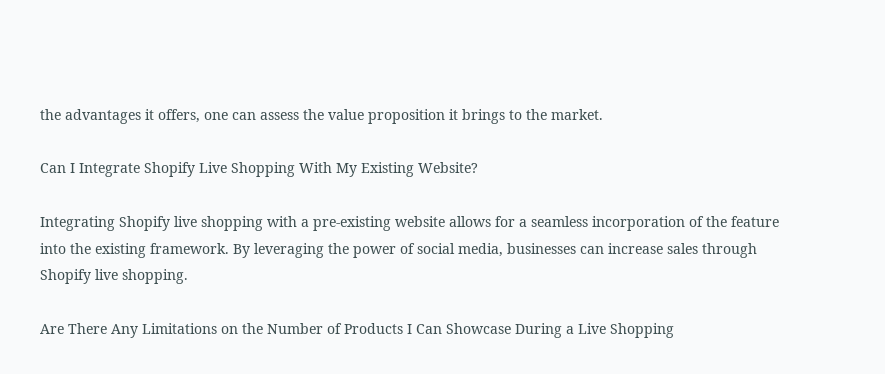the advantages it offers, one can assess the value proposition it brings to the market.

Can I Integrate Shopify Live Shopping With My Existing Website?

Integrating Shopify live shopping with a pre-existing website allows for a seamless incorporation of the feature into the existing framework. By leveraging the power of social media, businesses can increase sales through Shopify live shopping.

Are There Any Limitations on the Number of Products I Can Showcase During a Live Shopping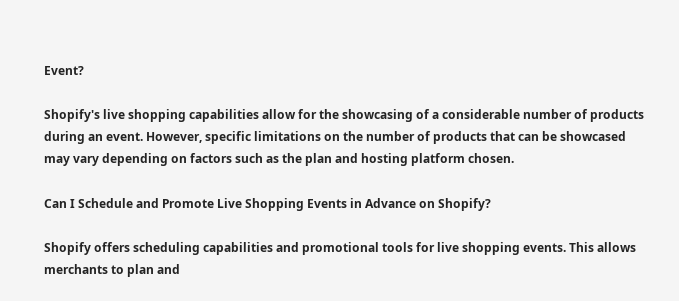Event?

Shopify's live shopping capabilities allow for the showcasing of a considerable number of products during an event. However, specific limitations on the number of products that can be showcased may vary depending on factors such as the plan and hosting platform chosen.

Can I Schedule and Promote Live Shopping Events in Advance on Shopify?

Shopify offers scheduling capabilities and promotional tools for live shopping events. This allows merchants to plan and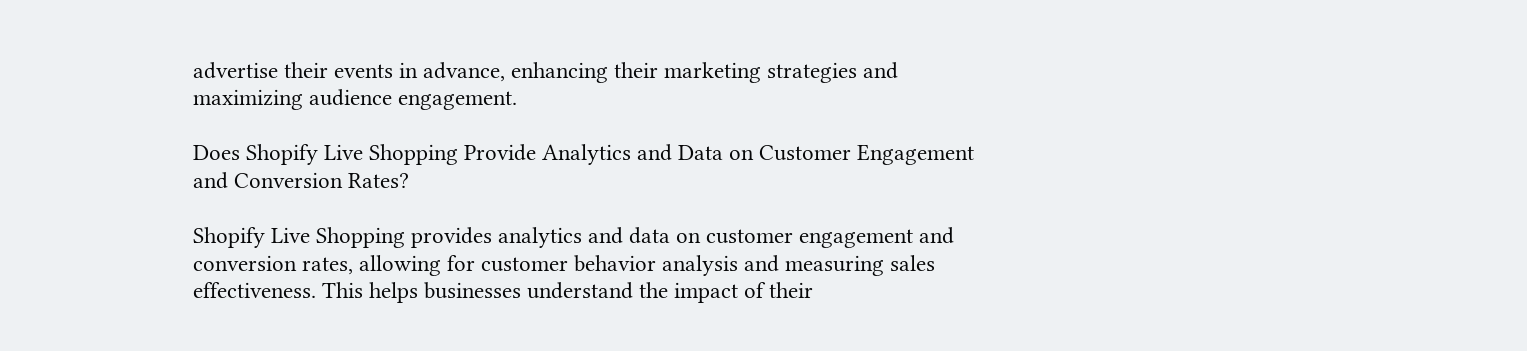advertise their events in advance, enhancing their marketing strategies and maximizing audience engagement.

Does Shopify Live Shopping Provide Analytics and Data on Customer Engagement and Conversion Rates?

Shopify Live Shopping provides analytics and data on customer engagement and conversion rates, allowing for customer behavior analysis and measuring sales effectiveness. This helps businesses understand the impact of their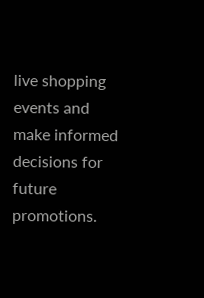live shopping events and make informed decisions for future promotions.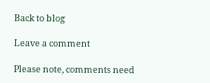Back to blog

Leave a comment

Please note, comments need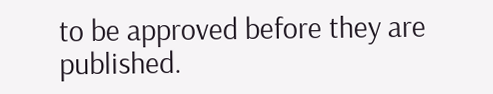to be approved before they are published.